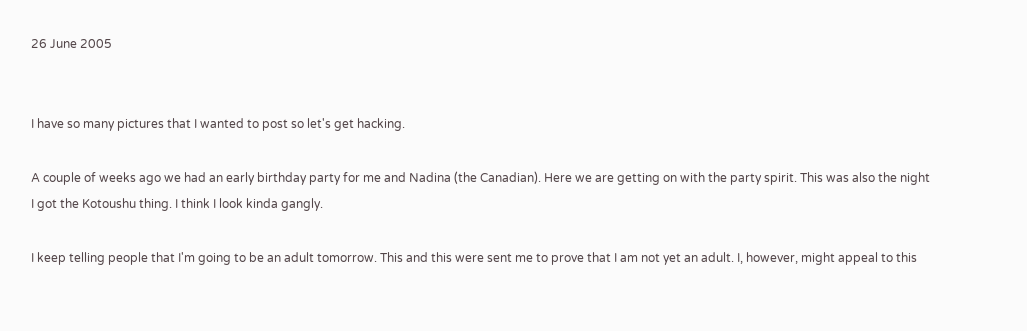26 June 2005


I have so many pictures that I wanted to post so let's get hacking.

A couple of weeks ago we had an early birthday party for me and Nadina (the Canadian). Here we are getting on with the party spirit. This was also the night I got the Kotoushu thing. I think I look kinda gangly.

I keep telling people that I'm going to be an adult tomorrow. This and this were sent me to prove that I am not yet an adult. I, however, might appeal to this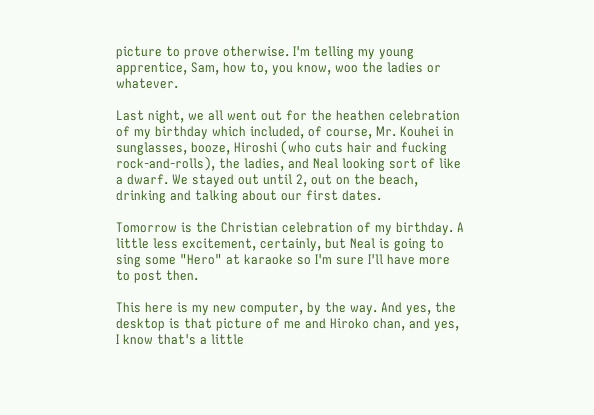picture to prove otherwise. I'm telling my young apprentice, Sam, how to, you know, woo the ladies or whatever.

Last night, we all went out for the heathen celebration of my birthday which included, of course, Mr. Kouhei in sunglasses, booze, Hiroshi (who cuts hair and fucking rock-and-rolls), the ladies, and Neal looking sort of like a dwarf. We stayed out until 2, out on the beach, drinking and talking about our first dates.

Tomorrow is the Christian celebration of my birthday. A little less excitement, certainly, but Neal is going to sing some "Hero" at karaoke so I'm sure I'll have more to post then.

This here is my new computer, by the way. And yes, the desktop is that picture of me and Hiroko chan, and yes, I know that's a little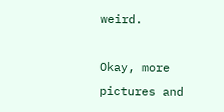weird.

Okay, more pictures and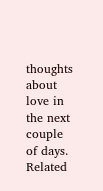thoughts about love in the next couple of days.
Related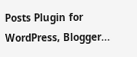Posts Plugin for WordPress, Blogger...